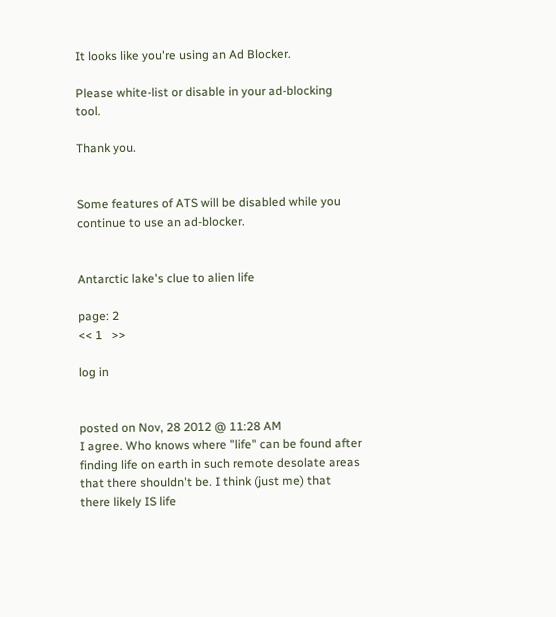It looks like you're using an Ad Blocker.

Please white-list or disable in your ad-blocking tool.

Thank you.


Some features of ATS will be disabled while you continue to use an ad-blocker.


Antarctic lake's clue to alien life

page: 2
<< 1   >>

log in


posted on Nov, 28 2012 @ 11:28 AM
I agree. Who knows where "life" can be found after finding life on earth in such remote desolate areas that there shouldn't be. I think (just me) that there likely IS life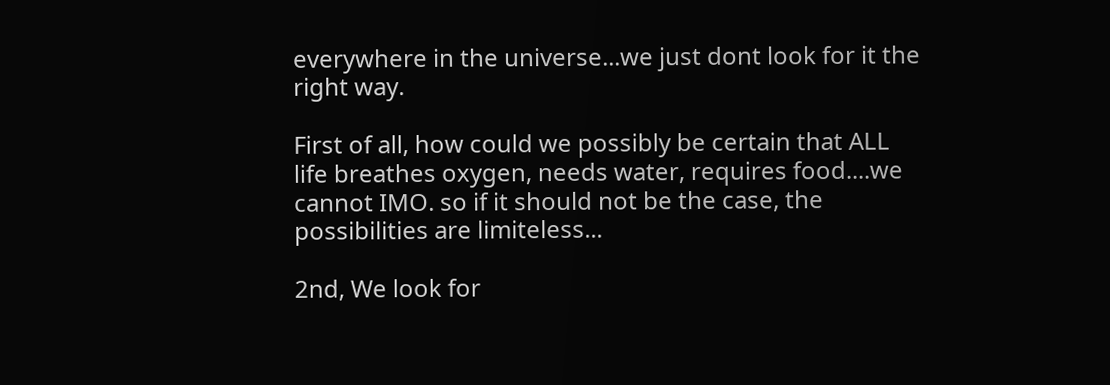everywhere in the universe...we just dont look for it the right way.

First of all, how could we possibly be certain that ALL life breathes oxygen, needs water, requires food....we cannot IMO. so if it should not be the case, the possibilities are limiteless...

2nd, We look for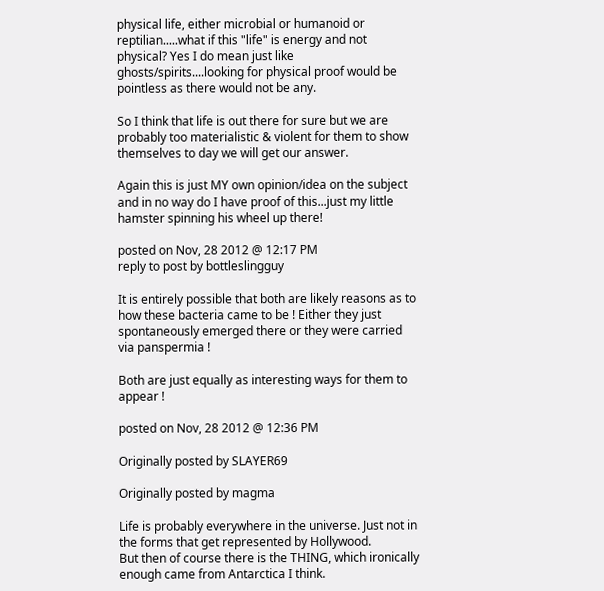physical life, either microbial or humanoid or reptilian.....what if this "life" is energy and not physical? Yes I do mean just like ghosts/spirits....looking for physical proof would be pointless as there would not be any.

So I think that life is out there for sure but we are probably too materialistic & violent for them to show themselves to day we will get our answer.

Again this is just MY own opinion/idea on the subject and in no way do I have proof of this...just my little hamster spinning his wheel up there!

posted on Nov, 28 2012 @ 12:17 PM
reply to post by bottleslingguy

It is entirely possible that both are likely reasons as to how these bacteria came to be ! Either they just spontaneously emerged there or they were carried via panspermia !

Both are just equally as interesting ways for them to appear !

posted on Nov, 28 2012 @ 12:36 PM

Originally posted by SLAYER69

Originally posted by magma

Life is probably everywhere in the universe. Just not in the forms that get represented by Hollywood.
But then of course there is the THING, which ironically enough came from Antarctica I think.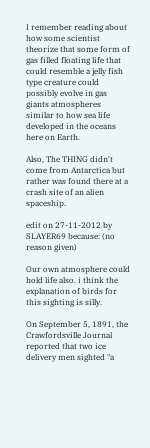I remember reading about how some scientist theorize that some form of gas filled floating life that could resemble a jelly fish type creature could possibly evolve in gas giants atmospheres similar to how sea life developed in the oceans here on Earth.

Also, The THING didn't come from Antarctica but rather was found there at a crash site of an alien spaceship.

edit on 27-11-2012 by SLAYER69 because: (no reason given)

Our own atmosphere could hold life also. i think the explanation of birds for this sighting is silly.

On September 5, 1891, the Crawfordsville Journal reported that two ice delivery men sighted "a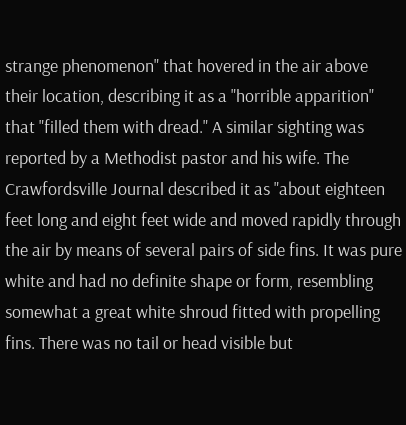strange phenomenon" that hovered in the air above their location, describing it as a "horrible apparition" that "filled them with dread." A similar sighting was reported by a Methodist pastor and his wife. The Crawfordsville Journal described it as "about eighteen feet long and eight feet wide and moved rapidly through the air by means of several pairs of side fins. It was pure white and had no definite shape or form, resembling somewhat a great white shroud fitted with propelling fins. There was no tail or head visible but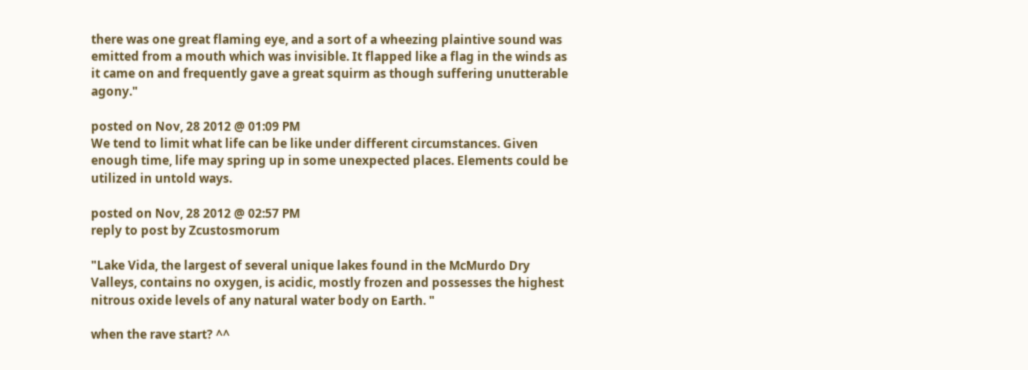there was one great flaming eye, and a sort of a wheezing plaintive sound was emitted from a mouth which was invisible. It flapped like a flag in the winds as it came on and frequently gave a great squirm as though suffering unutterable agony."

posted on Nov, 28 2012 @ 01:09 PM
We tend to limit what life can be like under different circumstances. Given enough time, life may spring up in some unexpected places. Elements could be utilized in untold ways.

posted on Nov, 28 2012 @ 02:57 PM
reply to post by Zcustosmorum

"Lake Vida, the largest of several unique lakes found in the McMurdo Dry Valleys, contains no oxygen, is acidic, mostly frozen and possesses the highest nitrous oxide levels of any natural water body on Earth. "

when the rave start? ^^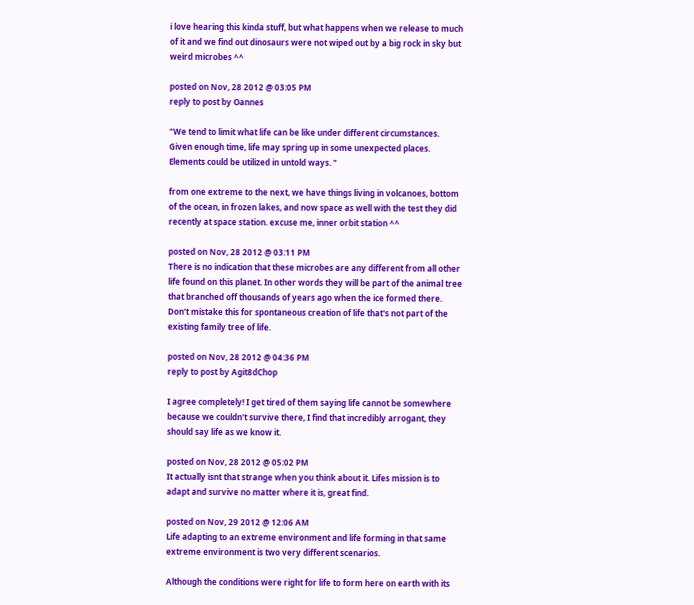i love hearing this kinda stuff, but what happens when we release to much of it and we find out dinosaurs were not wiped out by a big rock in sky but weird microbes ^^

posted on Nov, 28 2012 @ 03:05 PM
reply to post by Oannes

"We tend to limit what life can be like under different circumstances. Given enough time, life may spring up in some unexpected places. Elements could be utilized in untold ways. "

from one extreme to the next, we have things living in volcanoes, bottom of the ocean, in frozen lakes, and now space as well with the test they did recently at space station. excuse me, inner orbit station ^^

posted on Nov, 28 2012 @ 03:11 PM
There is no indication that these microbes are any different from all other life found on this planet. In other words they will be part of the animal tree that branched off thousands of years ago when the ice formed there. Don't mistake this for spontaneous creation of life that's not part of the existing family tree of life.

posted on Nov, 28 2012 @ 04:36 PM
reply to post by Agit8dChop

I agree completely! I get tired of them saying life cannot be somewhere because we couldn't survive there, I find that incredibly arrogant, they should say life as we know it.

posted on Nov, 28 2012 @ 05:02 PM
It actually isnt that strange when you think about it. Lifes mission is to adapt and survive no matter where it is, great find.

posted on Nov, 29 2012 @ 12:06 AM
Life adapting to an extreme environment and life forming in that same extreme environment is two very different scenarios.

Although the conditions were right for life to form here on earth with its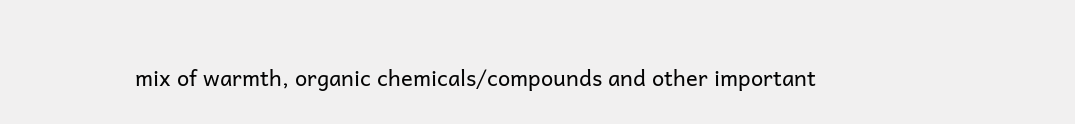mix of warmth, organic chemicals/compounds and other important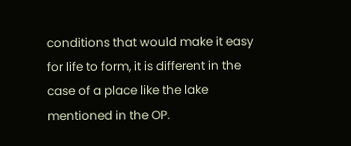conditions that would make it easy for life to form, it is different in the case of a place like the lake mentioned in the OP.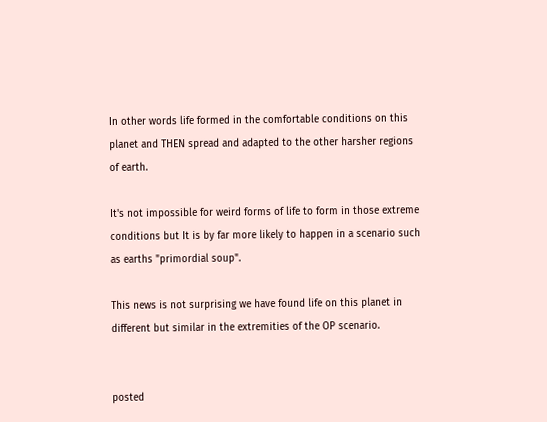In other words life formed in the comfortable conditions on this planet and THEN spread and adapted to the other harsher regions of earth.

It's not impossible for weird forms of life to form in those extreme conditions but It is by far more likely to happen in a scenario such as earths "primordial soup".

This news is not surprising we have found life on this planet in different but similar in the extremities of the OP scenario.


posted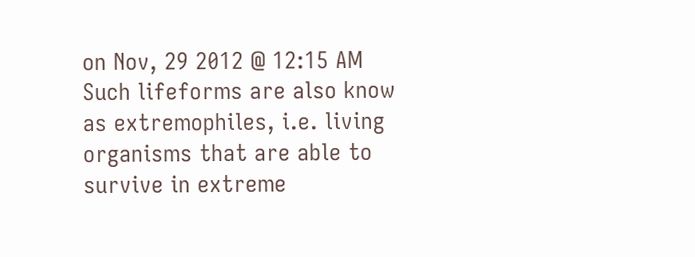on Nov, 29 2012 @ 12:15 AM
Such lifeforms are also know as extremophiles, i.e. living organisms that are able to survive in extreme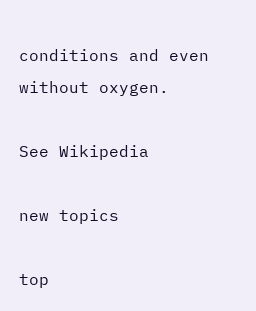conditions and even without oxygen.

See Wikipedia

new topics

top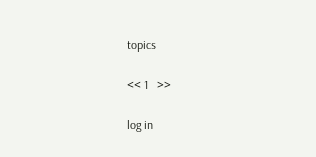topics

<< 1   >>

log in